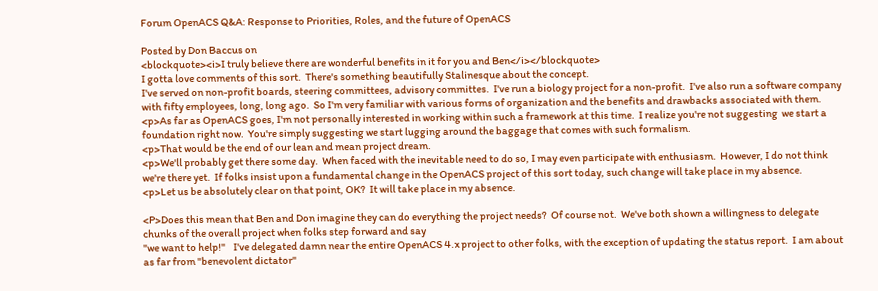Forum OpenACS Q&A: Response to Priorities, Roles, and the future of OpenACS

Posted by Don Baccus on
<blockquote><i>I truly believe there are wonderful benefits in it for you and Ben</i></blockquote>
I gotta love comments of this sort.  There's something beautifully Stalinesque about the concept.
I've served on non-profit boards, steering committees, advisory committes.  I've run a biology project for a non-profit.  I've also run a software company with fifty employees, long, long ago.  So I'm very familiar with various forms of organization and the benefits and drawbacks associated with them.
<p>As far as OpenACS goes, I'm not personally interested in working within such a framework at this time.  I realize you're not suggesting  we start a foundation right now.  You're simply suggesting we start lugging around the baggage that comes with such formalism.
<p>That would be the end of our lean and mean project dream.
<p>We'll probably get there some day.  When faced with the inevitable need to do so, I may even participate with enthusiasm.  However, I do not think we're there yet.  If folks insist upon a fundamental change in the OpenACS project of this sort today, such change will take place in my absence.
<p>Let us be absolutely clear on that point, OK?  It will take place in my absence.

<P>Does this mean that Ben and Don imagine they can do everything the project needs?  Of course not.  We've both shown a willingness to delegate chunks of the overall project when folks step forward and say
"we want to help!"    I've delegated damn near the entire OpenACS 4.x project to other folks, with the exception of updating the status report.  I am about as far from "benevolent dictator"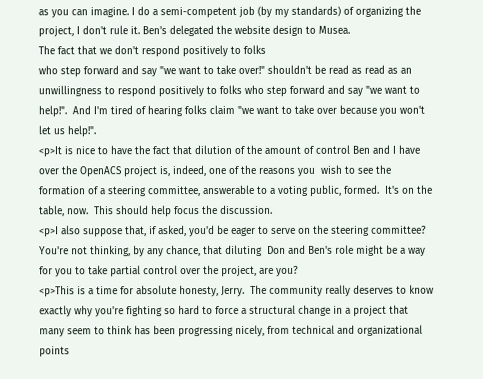as you can imagine. I do a semi-competent job (by my standards) of organizing the project, I don't rule it. Ben's delegated the website design to Musea.
The fact that we don't respond positively to folks
who step forward and say "we want to take over!" shouldn't be read as read as an unwillingness to respond positively to folks who step forward and say "we want to help!".  And I'm tired of hearing folks claim "we want to take over because you won't let us help!".
<p>It is nice to have the fact that dilution of the amount of control Ben and I have over the OpenACS project is, indeed, one of the reasons you  wish to see the formation of a steering committee, answerable to a voting public, formed.  It's on the table, now.  This should help focus the discussion.
<p>I also suppose that, if asked, you'd be eager to serve on the steering committee?  You're not thinking, by any chance, that diluting  Don and Ben's role might be a way for you to take partial control over the project, are you?
<p>This is a time for absolute honesty, Jerry.  The community really deserves to know exactly why you're fighting so hard to force a structural change in a project that many seem to think has been progressing nicely, from technical and organizational points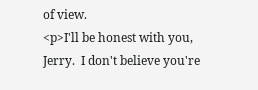of view.
<p>I'll be honest with you, Jerry.  I don't believe you're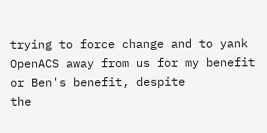trying to force change and to yank OpenACS away from us for my benefit or Ben's benefit, despite
the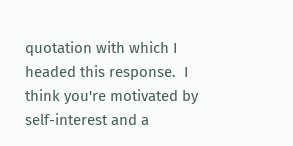quotation with which I headed this response.  I think you're motivated by self-interest and a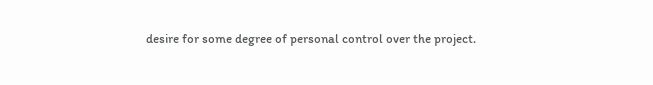desire for some degree of personal control over the project.